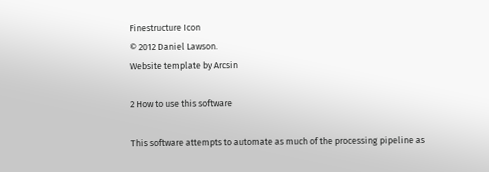Finestructure Icon
© 2012 Daniel Lawson.
Website template by Arcsin

2 How to use this software

This software attempts to automate as much of the processing pipeline as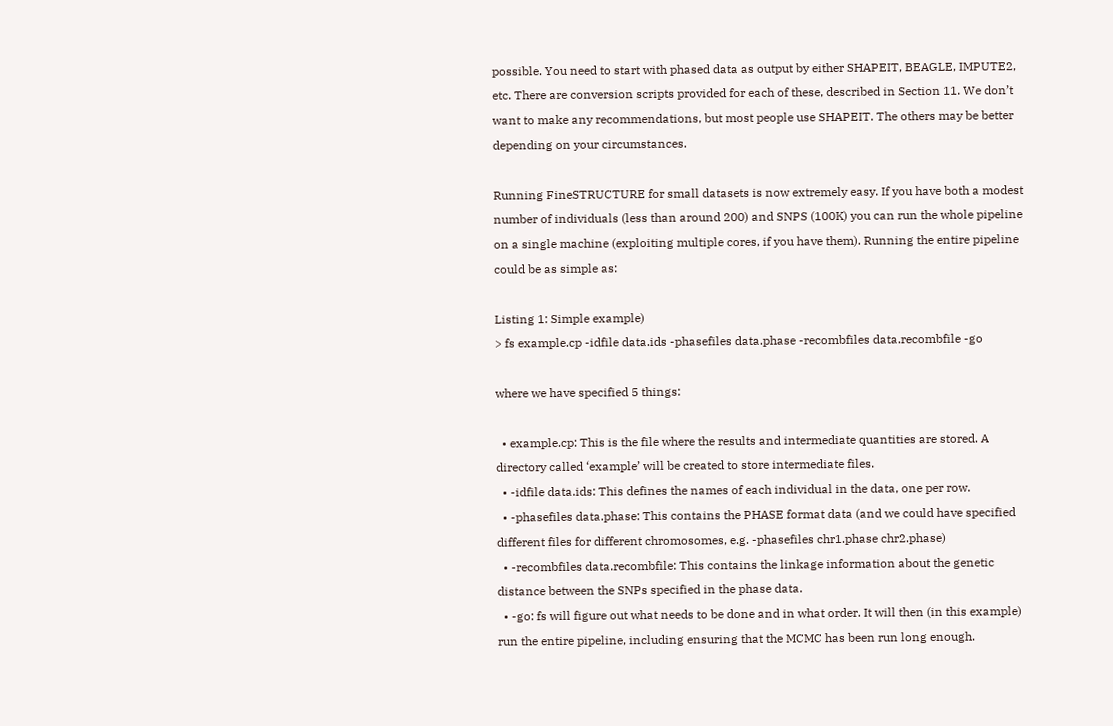possible. You need to start with phased data as output by either SHAPEIT, BEAGLE, IMPUTE2, etc. There are conversion scripts provided for each of these, described in Section 11. We don’t want to make any recommendations, but most people use SHAPEIT. The others may be better depending on your circumstances.

Running FineSTRUCTURE for small datasets is now extremely easy. If you have both a modest number of individuals (less than around 200) and SNPS (100K) you can run the whole pipeline on a single machine (exploiting multiple cores, if you have them). Running the entire pipeline could be as simple as:

Listing 1: Simple example)
> fs example.cp -idfile data.ids -phasefiles data.phase -recombfiles data.recombfile -go

where we have specified 5 things:

  • example.cp: This is the file where the results and intermediate quantities are stored. A directory called ‘example’ will be created to store intermediate files.
  • -idfile data.ids: This defines the names of each individual in the data, one per row.
  • -phasefiles data.phase: This contains the PHASE format data (and we could have specified different files for different chromosomes, e.g. -phasefiles chr1.phase chr2.phase)
  • -recombfiles data.recombfile: This contains the linkage information about the genetic distance between the SNPs specified in the phase data.
  • -go: fs will figure out what needs to be done and in what order. It will then (in this example) run the entire pipeline, including ensuring that the MCMC has been run long enough.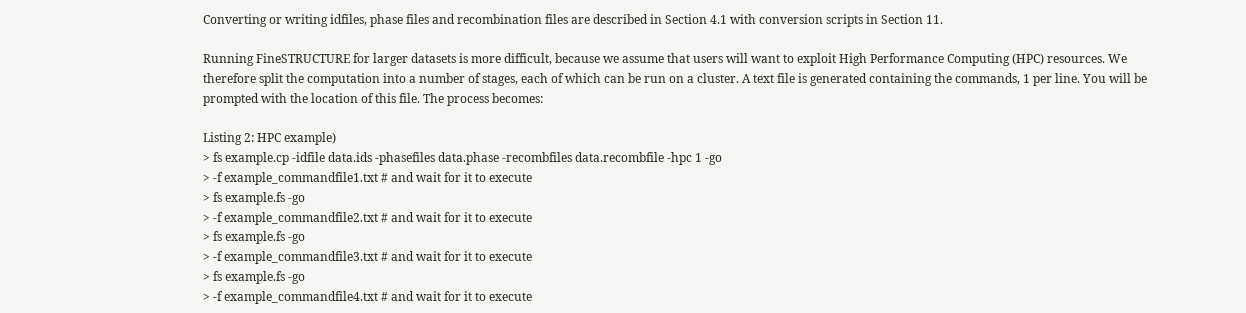Converting or writing idfiles, phase files and recombination files are described in Section 4.1 with conversion scripts in Section 11.

Running FineSTRUCTURE for larger datasets is more difficult, because we assume that users will want to exploit High Performance Computing (HPC) resources. We therefore split the computation into a number of stages, each of which can be run on a cluster. A text file is generated containing the commands, 1 per line. You will be prompted with the location of this file. The process becomes:

Listing 2: HPC example)
> fs example.cp -idfile data.ids -phasefiles data.phase -recombfiles data.recombfile -hpc 1 -go
> -f example_commandfile1.txt # and wait for it to execute
> fs example.fs -go
> -f example_commandfile2.txt # and wait for it to execute
> fs example.fs -go
> -f example_commandfile3.txt # and wait for it to execute
> fs example.fs -go
> -f example_commandfile4.txt # and wait for it to execute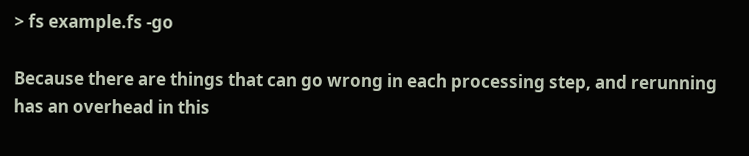> fs example.fs -go

Because there are things that can go wrong in each processing step, and rerunning has an overhead in this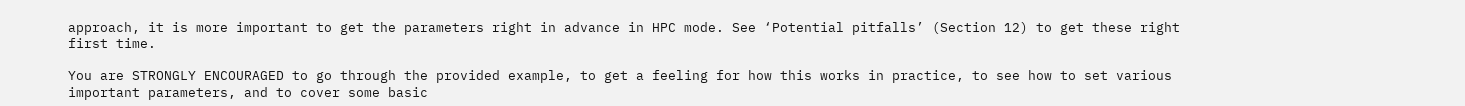approach, it is more important to get the parameters right in advance in HPC mode. See ‘Potential pitfalls’ (Section 12) to get these right first time.

You are STRONGLY ENCOURAGED to go through the provided example, to get a feeling for how this works in practice, to see how to set various important parameters, and to cover some basic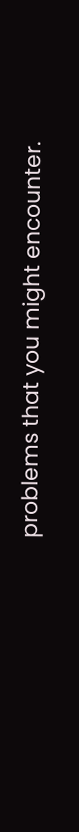problems that you might encounter.